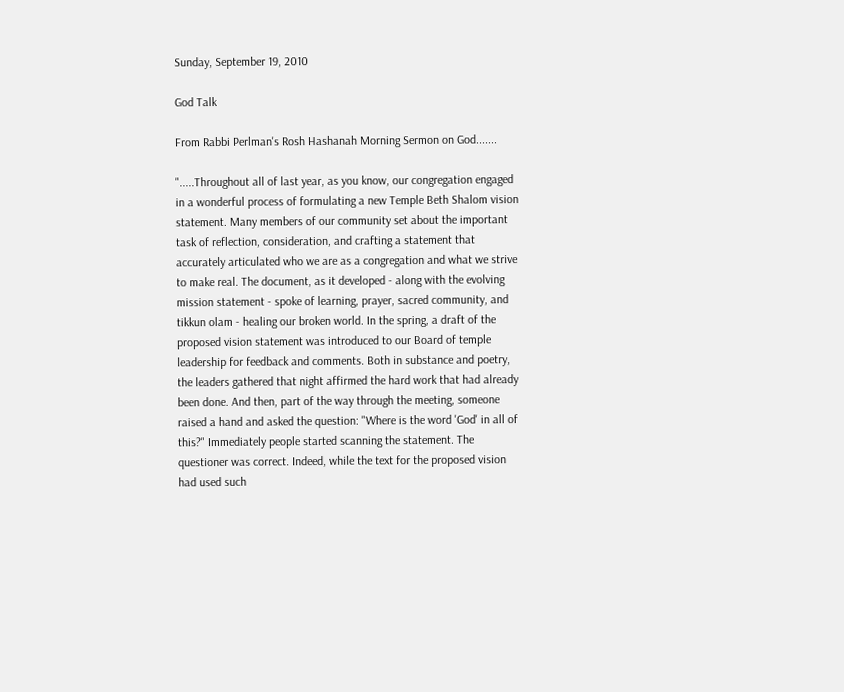Sunday, September 19, 2010

God Talk

From Rabbi Perlman's Rosh Hashanah Morning Sermon on God.......

".....Throughout all of last year, as you know, our congregation engaged in a wonderful process of formulating a new Temple Beth Shalom vision statement. Many members of our community set about the important task of reflection, consideration, and crafting a statement that accurately articulated who we are as a congregation and what we strive to make real. The document, as it developed - along with the evolving mission statement - spoke of learning, prayer, sacred community, and tikkun olam - healing our broken world. In the spring, a draft of the proposed vision statement was introduced to our Board of temple leadership for feedback and comments. Both in substance and poetry, the leaders gathered that night affirmed the hard work that had already been done. And then, part of the way through the meeting, someone raised a hand and asked the question: "Where is the word 'God' in all of this?" Immediately people started scanning the statement. The questioner was correct. Indeed, while the text for the proposed vision had used such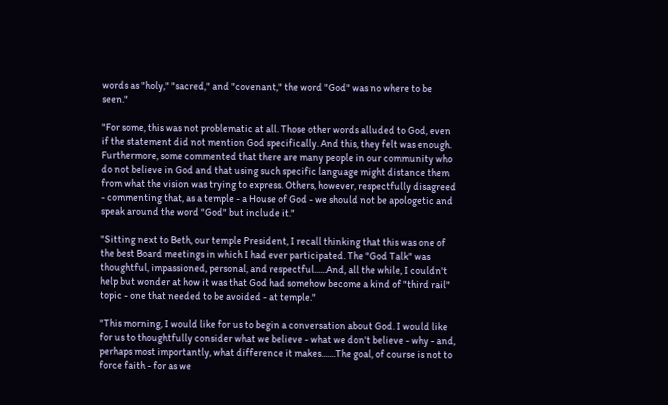words as "holy," "sacred," and "covenant," the word "God" was no where to be seen."

"For some, this was not problematic at all. Those other words alluded to God, even if the statement did not mention God specifically. And this, they felt was enough. Furthermore, some commented that there are many people in our community who do not believe in God and that using such specific language might distance them from what the vision was trying to express. Others, however, respectfully disagreed - commenting that, as a temple - a House of God - we should not be apologetic and speak around the word "God" but include it."

"Sitting next to Beth, our temple President, I recall thinking that this was one of the best Board meetings in which I had ever participated. The "God Talk" was thoughtful, impassioned, personal, and respectful......And, all the while, I couldn't help but wonder at how it was that God had somehow become a kind of "third rail" topic - one that needed to be avoided - at temple."

"This morning, I would like for us to begin a conversation about God. I would like for us to thoughtfully consider what we believe - what we don't believe - why - and, perhaps most importantly, what difference it makes.......The goal, of course is not to force faith - for as we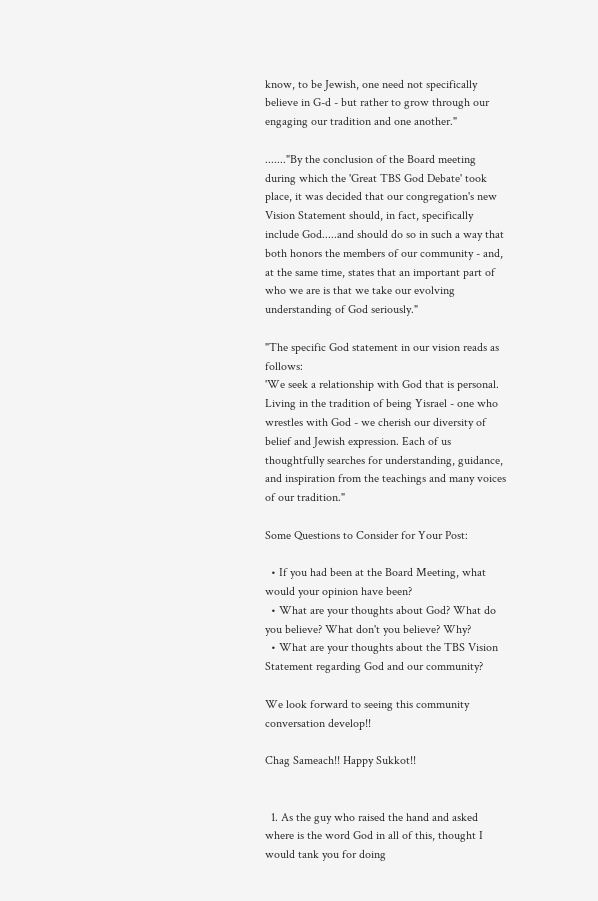know, to be Jewish, one need not specifically believe in G-d - but rather to grow through our engaging our tradition and one another."

......."By the conclusion of the Board meeting during which the 'Great TBS God Debate' took place, it was decided that our congregation's new Vision Statement should, in fact, specifically include God.....and should do so in such a way that both honors the members of our community - and, at the same time, states that an important part of who we are is that we take our evolving understanding of God seriously."

"The specific God statement in our vision reads as follows:
'We seek a relationship with God that is personal. Living in the tradition of being Yisrael - one who wrestles with God - we cherish our diversity of belief and Jewish expression. Each of us thoughtfully searches for understanding, guidance, and inspiration from the teachings and many voices of our tradition."

Some Questions to Consider for Your Post:

  • If you had been at the Board Meeting, what would your opinion have been?
  • What are your thoughts about God? What do you believe? What don't you believe? Why?
  • What are your thoughts about the TBS Vision Statement regarding God and our community?

We look forward to seeing this community conversation develop!!

Chag Sameach!! Happy Sukkot!!


  1. As the guy who raised the hand and asked where is the word God in all of this, thought I would tank you for doing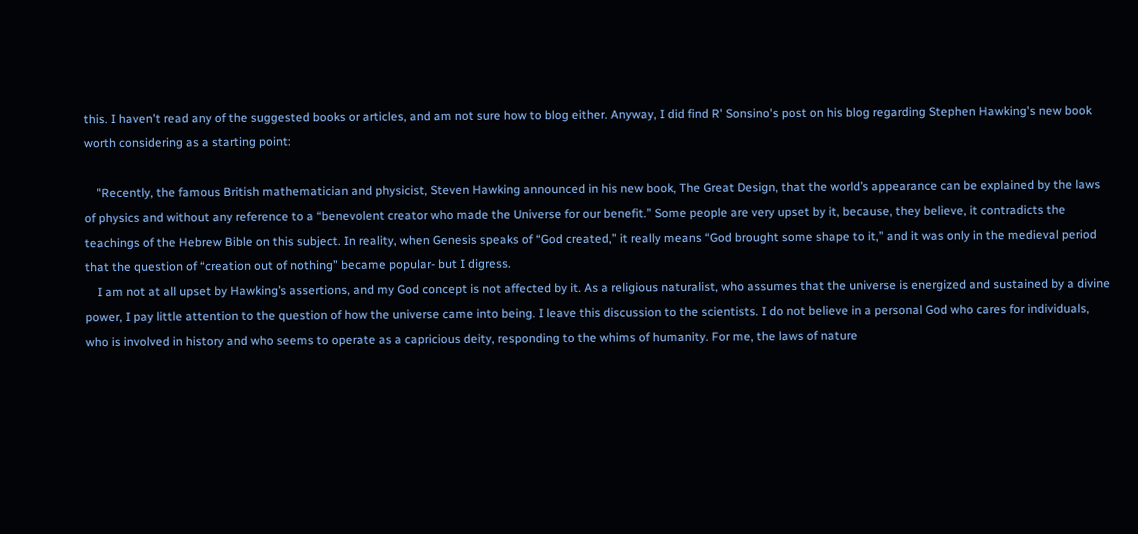this. I haven't read any of the suggested books or articles, and am not sure how to blog either. Anyway, I did find R' Sonsino's post on his blog regarding Stephen Hawking's new book worth considering as a starting point:

    "Recently, the famous British mathematician and physicist, Steven Hawking announced in his new book, The Great Design, that the world’s appearance can be explained by the laws of physics and without any reference to a “benevolent creator who made the Universe for our benefit.” Some people are very upset by it, because, they believe, it contradicts the teachings of the Hebrew Bible on this subject. In reality, when Genesis speaks of “God created,” it really means “God brought some shape to it,” and it was only in the medieval period that the question of “creation out of nothing” became popular- but I digress.
    I am not at all upset by Hawking’s assertions, and my God concept is not affected by it. As a religious naturalist, who assumes that the universe is energized and sustained by a divine power, I pay little attention to the question of how the universe came into being. I leave this discussion to the scientists. I do not believe in a personal God who cares for individuals, who is involved in history and who seems to operate as a capricious deity, responding to the whims of humanity. For me, the laws of nature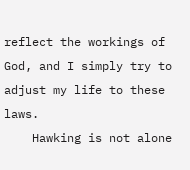reflect the workings of God, and I simply try to adjust my life to these laws.
    Hawking is not alone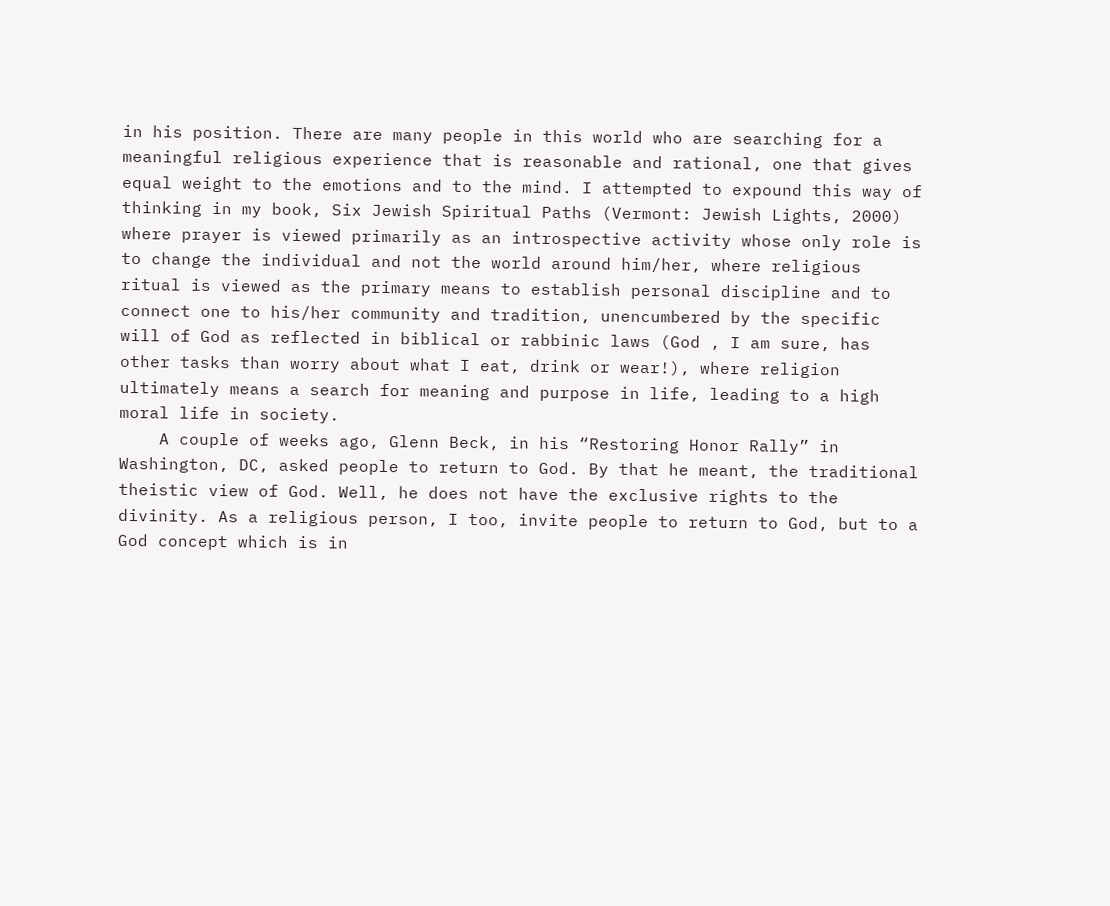in his position. There are many people in this world who are searching for a meaningful religious experience that is reasonable and rational, one that gives equal weight to the emotions and to the mind. I attempted to expound this way of thinking in my book, Six Jewish Spiritual Paths (Vermont: Jewish Lights, 2000) where prayer is viewed primarily as an introspective activity whose only role is to change the individual and not the world around him/her, where religious ritual is viewed as the primary means to establish personal discipline and to connect one to his/her community and tradition, unencumbered by the specific will of God as reflected in biblical or rabbinic laws (God , I am sure, has other tasks than worry about what I eat, drink or wear!), where religion ultimately means a search for meaning and purpose in life, leading to a high moral life in society.
    A couple of weeks ago, Glenn Beck, in his “Restoring Honor Rally” in Washington, DC, asked people to return to God. By that he meant, the traditional theistic view of God. Well, he does not have the exclusive rights to the divinity. As a religious person, I too, invite people to return to God, but to a God concept which is in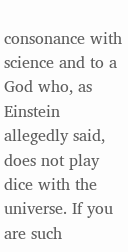consonance with science and to a God who, as Einstein allegedly said, does not play dice with the universe. If you are such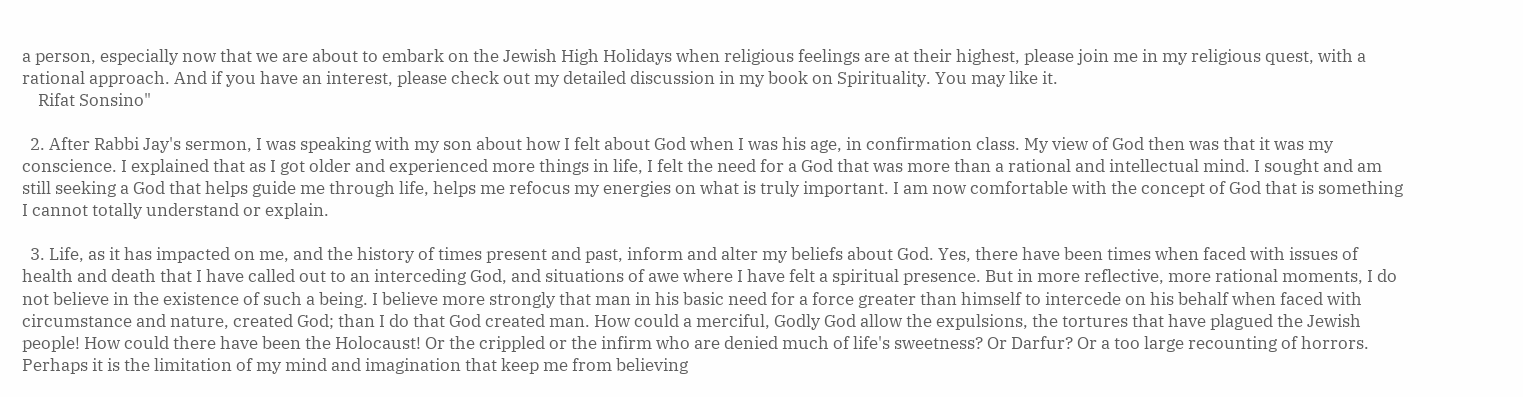a person, especially now that we are about to embark on the Jewish High Holidays when religious feelings are at their highest, please join me in my religious quest, with a rational approach. And if you have an interest, please check out my detailed discussion in my book on Spirituality. You may like it.
    Rifat Sonsino"

  2. After Rabbi Jay's sermon, I was speaking with my son about how I felt about God when I was his age, in confirmation class. My view of God then was that it was my conscience. I explained that as I got older and experienced more things in life, I felt the need for a God that was more than a rational and intellectual mind. I sought and am still seeking a God that helps guide me through life, helps me refocus my energies on what is truly important. I am now comfortable with the concept of God that is something I cannot totally understand or explain.

  3. Life, as it has impacted on me, and the history of times present and past, inform and alter my beliefs about God. Yes, there have been times when faced with issues of health and death that I have called out to an interceding God, and situations of awe where I have felt a spiritual presence. But in more reflective, more rational moments, I do not believe in the existence of such a being. I believe more strongly that man in his basic need for a force greater than himself to intercede on his behalf when faced with circumstance and nature, created God; than I do that God created man. How could a merciful, Godly God allow the expulsions, the tortures that have plagued the Jewish people! How could there have been the Holocaust! Or the crippled or the infirm who are denied much of life's sweetness? Or Darfur? Or a too large recounting of horrors. Perhaps it is the limitation of my mind and imagination that keep me from believing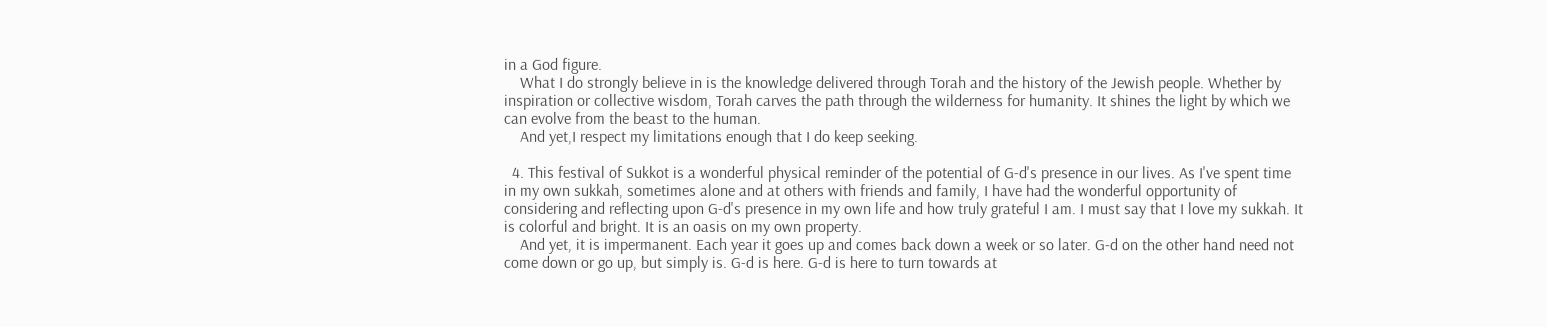in a God figure.
    What I do strongly believe in is the knowledge delivered through Torah and the history of the Jewish people. Whether by inspiration or collective wisdom, Torah carves the path through the wilderness for humanity. It shines the light by which we can evolve from the beast to the human.
    And yet,I respect my limitations enough that I do keep seeking.

  4. This festival of Sukkot is a wonderful physical reminder of the potential of G-d's presence in our lives. As I've spent time in my own sukkah, sometimes alone and at others with friends and family, I have had the wonderful opportunity of considering and reflecting upon G-d's presence in my own life and how truly grateful I am. I must say that I love my sukkah. It is colorful and bright. It is an oasis on my own property.
    And yet, it is impermanent. Each year it goes up and comes back down a week or so later. G-d on the other hand need not come down or go up, but simply is. G-d is here. G-d is here to turn towards at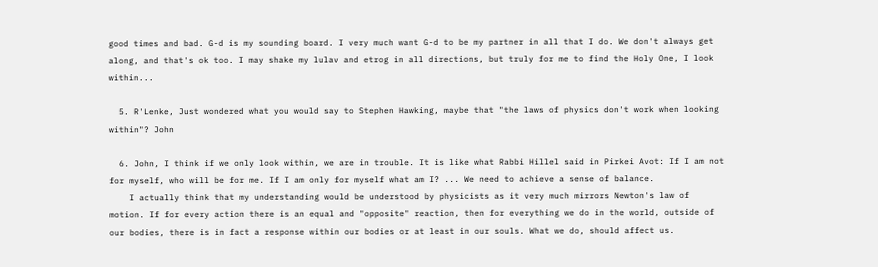good times and bad. G-d is my sounding board. I very much want G-d to be my partner in all that I do. We don't always get along, and that's ok too. I may shake my lulav and etrog in all directions, but truly for me to find the Holy One, I look within...

  5. R'Lenke, Just wondered what you would say to Stephen Hawking, maybe that "the laws of physics don't work when looking within"? John

  6. John, I think if we only look within, we are in trouble. It is like what Rabbi Hillel said in Pirkei Avot: If I am not for myself, who will be for me. If I am only for myself what am I? ... We need to achieve a sense of balance.
    I actually think that my understanding would be understood by physicists as it very much mirrors Newton's law of motion. If for every action there is an equal and "opposite" reaction, then for everything we do in the world, outside of our bodies, there is in fact a response within our bodies or at least in our souls. What we do, should affect us.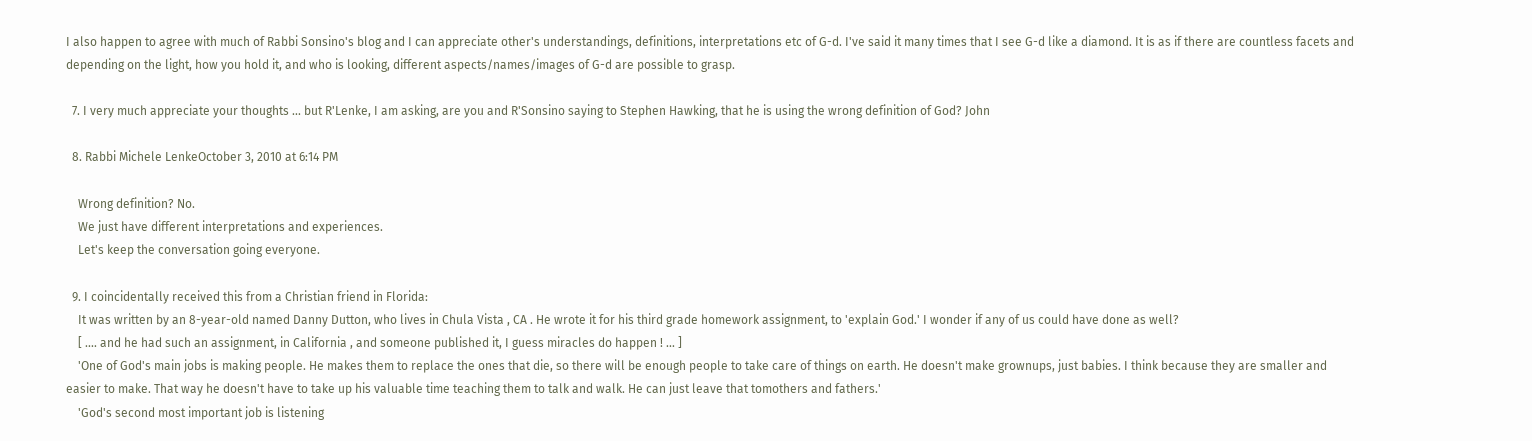I also happen to agree with much of Rabbi Sonsino's blog and I can appreciate other's understandings, definitions, interpretations etc of G-d. I've said it many times that I see G-d like a diamond. It is as if there are countless facets and depending on the light, how you hold it, and who is looking, different aspects/names/images of G-d are possible to grasp.

  7. I very much appreciate your thoughts ... but R'Lenke, I am asking, are you and R'Sonsino saying to Stephen Hawking, that he is using the wrong definition of God? John

  8. Rabbi Michele LenkeOctober 3, 2010 at 6:14 PM

    Wrong definition? No.
    We just have different interpretations and experiences.
    Let's keep the conversation going everyone.

  9. I coincidentally received this from a Christian friend in Florida:
    It was written by an 8-year-old named Danny Dutton, who lives in Chula Vista , CA . He wrote it for his third grade homework assignment, to 'explain God.' I wonder if any of us could have done as well?
    [ .... and he had such an assignment, in California , and someone published it, I guess miracles do happen ! ... ]
    'One of God's main jobs is making people. He makes them to replace the ones that die, so there will be enough people to take care of things on earth. He doesn't make grownups, just babies. I think because they are smaller and easier to make. That way he doesn't have to take up his valuable time teaching them to talk and walk. He can just leave that tomothers and fathers.'
    'God's second most important job is listening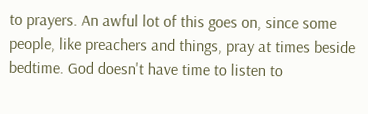to prayers. An awful lot of this goes on, since some people, like preachers and things, pray at times beside bedtime. God doesn't have time to listen to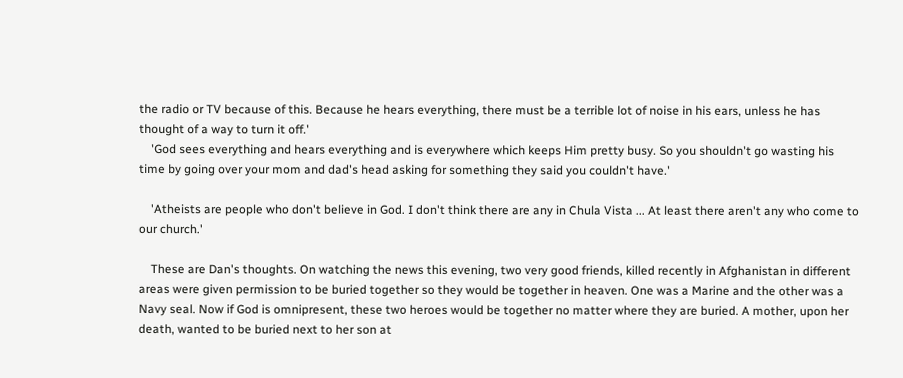the radio or TV because of this. Because he hears everything, there must be a terrible lot of noise in his ears, unless he has thought of a way to turn it off.'
    'God sees everything and hears everything and is everywhere which keeps Him pretty busy. So you shouldn't go wasting his time by going over your mom and dad's head asking for something they said you couldn't have.'

    'Atheists are people who don't believe in God. I don't think there are any in Chula Vista ... At least there aren't any who come to our church.'

    These are Dan's thoughts. On watching the news this evening, two very good friends, killed recently in Afghanistan in different areas were given permission to be buried together so they would be together in heaven. One was a Marine and the other was a Navy seal. Now if God is omnipresent, these two heroes would be together no matter where they are buried. A mother, upon her death, wanted to be buried next to her son at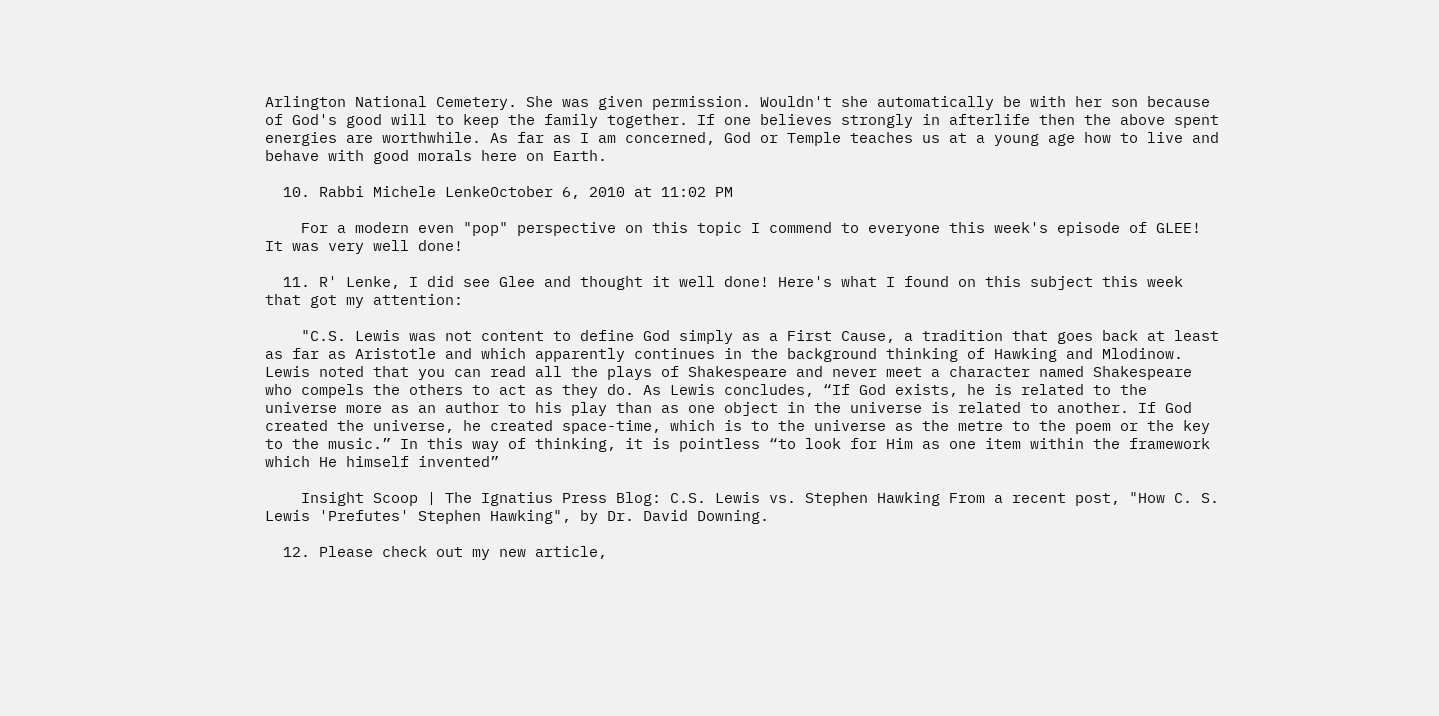Arlington National Cemetery. She was given permission. Wouldn't she automatically be with her son because of God's good will to keep the family together. If one believes strongly in afterlife then the above spent energies are worthwhile. As far as I am concerned, God or Temple teaches us at a young age how to live and behave with good morals here on Earth.

  10. Rabbi Michele LenkeOctober 6, 2010 at 11:02 PM

    For a modern even "pop" perspective on this topic I commend to everyone this week's episode of GLEE! It was very well done!

  11. R' Lenke, I did see Glee and thought it well done! Here's what I found on this subject this week that got my attention:

    "C.S. Lewis was not content to define God simply as a First Cause, a tradition that goes back at least as far as Aristotle and which apparently continues in the background thinking of Hawking and Mlodinow. Lewis noted that you can read all the plays of Shakespeare and never meet a character named Shakespeare who compels the others to act as they do. As Lewis concludes, “If God exists, he is related to the universe more as an author to his play than as one object in the universe is related to another. If God created the universe, he created space-time, which is to the universe as the metre to the poem or the key to the music.” In this way of thinking, it is pointless “to look for Him as one item within the framework which He himself invented”

    Insight Scoop | The Ignatius Press Blog: C.S. Lewis vs. Stephen Hawking From a recent post, "How C. S. Lewis 'Prefutes' Stephen Hawking", by Dr. David Downing.

  12. Please check out my new article,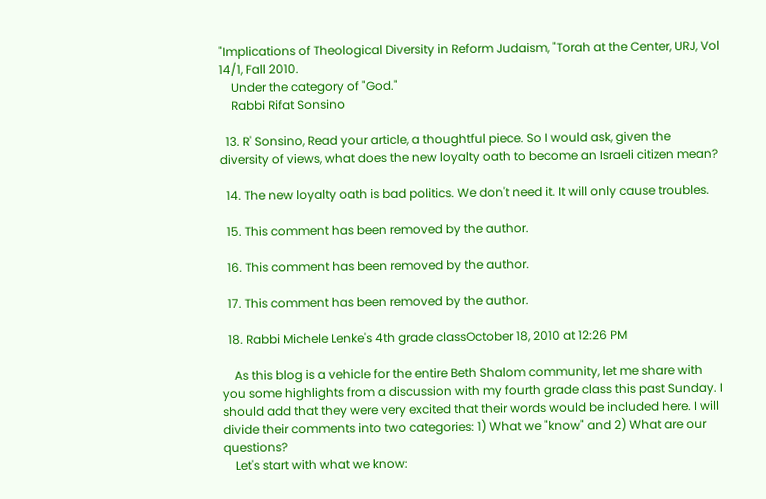"Implications of Theological Diversity in Reform Judaism, "Torah at the Center, URJ, Vol 14/1, Fall 2010.
    Under the category of "God."
    Rabbi Rifat Sonsino

  13. R' Sonsino, Read your article, a thoughtful piece. So I would ask, given the diversity of views, what does the new loyalty oath to become an Israeli citizen mean?

  14. The new loyalty oath is bad politics. We don't need it. It will only cause troubles.

  15. This comment has been removed by the author.

  16. This comment has been removed by the author.

  17. This comment has been removed by the author.

  18. Rabbi Michele Lenke's 4th grade classOctober 18, 2010 at 12:26 PM

    As this blog is a vehicle for the entire Beth Shalom community, let me share with you some highlights from a discussion with my fourth grade class this past Sunday. I should add that they were very excited that their words would be included here. I will divide their comments into two categories: 1) What we "know" and 2) What are our questions?
    Let's start with what we know: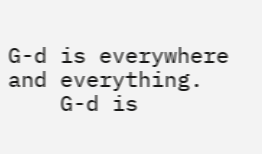G-d is everywhere and everything.
    G-d is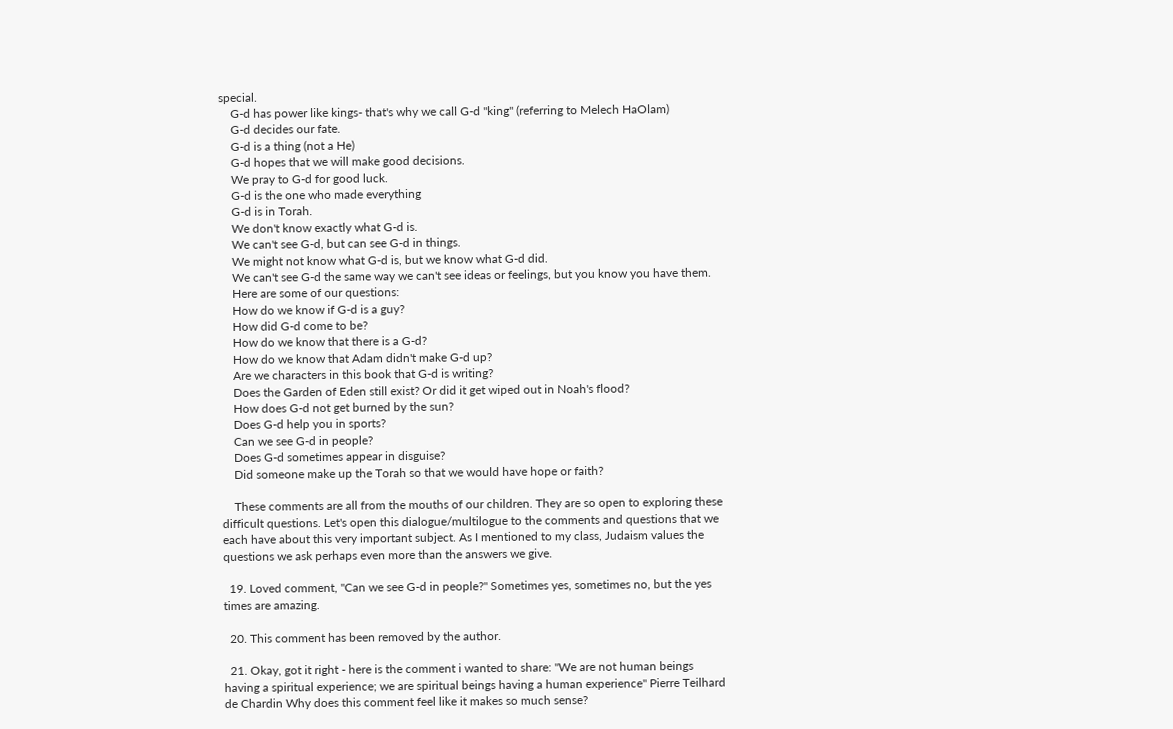special.
    G-d has power like kings- that's why we call G-d "king" (referring to Melech HaOlam)
    G-d decides our fate.
    G-d is a thing (not a He)
    G-d hopes that we will make good decisions.
    We pray to G-d for good luck.
    G-d is the one who made everything
    G-d is in Torah.
    We don't know exactly what G-d is.
    We can't see G-d, but can see G-d in things.
    We might not know what G-d is, but we know what G-d did.
    We can't see G-d the same way we can't see ideas or feelings, but you know you have them.
    Here are some of our questions:
    How do we know if G-d is a guy?
    How did G-d come to be?
    How do we know that there is a G-d?
    How do we know that Adam didn't make G-d up?
    Are we characters in this book that G-d is writing?
    Does the Garden of Eden still exist? Or did it get wiped out in Noah's flood?
    How does G-d not get burned by the sun?
    Does G-d help you in sports?
    Can we see G-d in people?
    Does G-d sometimes appear in disguise?
    Did someone make up the Torah so that we would have hope or faith?

    These comments are all from the mouths of our children. They are so open to exploring these difficult questions. Let's open this dialogue/multilogue to the comments and questions that we each have about this very important subject. As I mentioned to my class, Judaism values the questions we ask perhaps even more than the answers we give.

  19. Loved comment, "Can we see G-d in people?" Sometimes yes, sometimes no, but the yes times are amazing.

  20. This comment has been removed by the author.

  21. Okay, got it right - here is the comment i wanted to share: "We are not human beings having a spiritual experience; we are spiritual beings having a human experience" Pierre Teilhard de Chardin Why does this comment feel like it makes so much sense?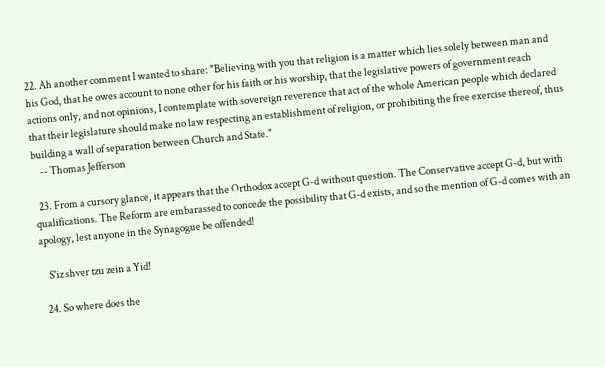22. Ah another comment I wanted to share: "Believing with you that religion is a matter which lies solely between man and his God, that he owes account to none other for his faith or his worship, that the legislative powers of government reach actions only, and not opinions, I contemplate with sovereign reverence that act of the whole American people which declared that their legislature should make no law respecting an establishment of religion, or prohibiting the free exercise thereof, thus building a wall of separation between Church and State."
    -- Thomas Jefferson

  23. From a cursory glance, it appears that the Orthodox accept G-d without question. The Conservative accept G-d, but with qualifications. The Reform are embarassed to concede the possibility that G-d exists, and so the mention of G-d comes with an apology, lest anyone in the Synagogue be offended!

    S'iz shver tzu zein a Yid!

  24. So where does the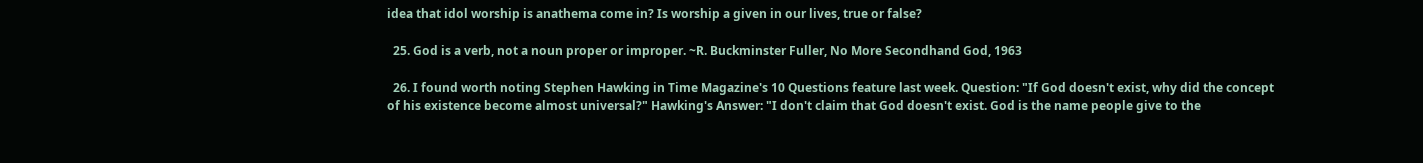idea that idol worship is anathema come in? Is worship a given in our lives, true or false?

  25. God is a verb, not a noun proper or improper. ~R. Buckminster Fuller, No More Secondhand God, 1963

  26. I found worth noting Stephen Hawking in Time Magazine's 10 Questions feature last week. Question: "If God doesn't exist, why did the concept of his existence become almost universal?" Hawking's Answer: "I don't claim that God doesn't exist. God is the name people give to the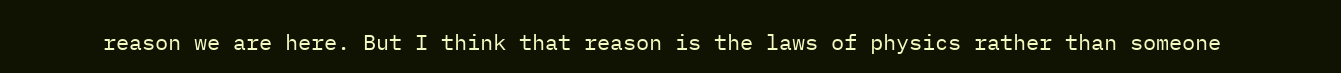reason we are here. But I think that reason is the laws of physics rather than someone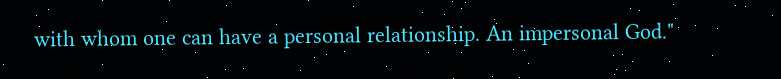with whom one can have a personal relationship. An impersonal God."